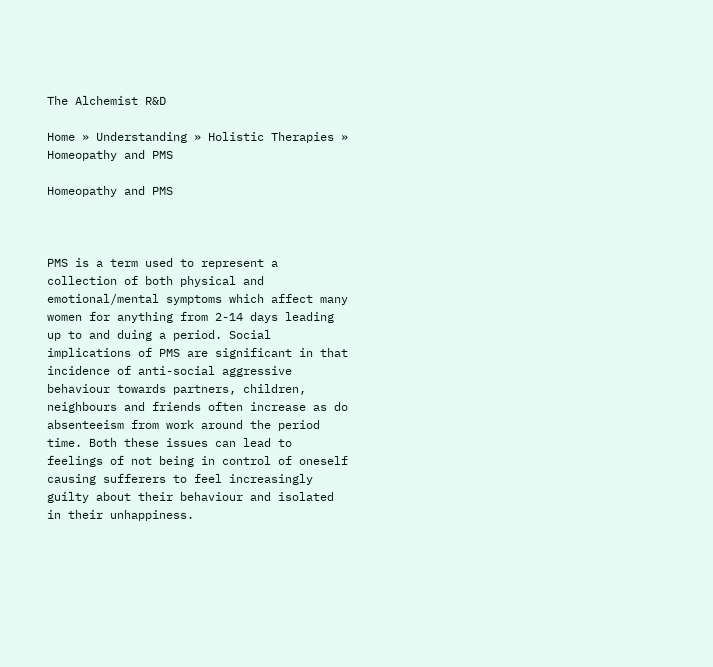The Alchemist R&D

Home » Understanding » Holistic Therapies » Homeopathy and PMS

Homeopathy and PMS



PMS is a term used to represent a collection of both physical and emotional/mental symptoms which affect many women for anything from 2-14 days leading up to and duing a period. Social implications of PMS are significant in that incidence of anti-social aggressive behaviour towards partners, children, neighbours and friends often increase as do absenteeism from work around the period time. Both these issues can lead to feelings of not being in control of oneself causing sufferers to feel increasingly guilty about their behaviour and isolated in their unhappiness.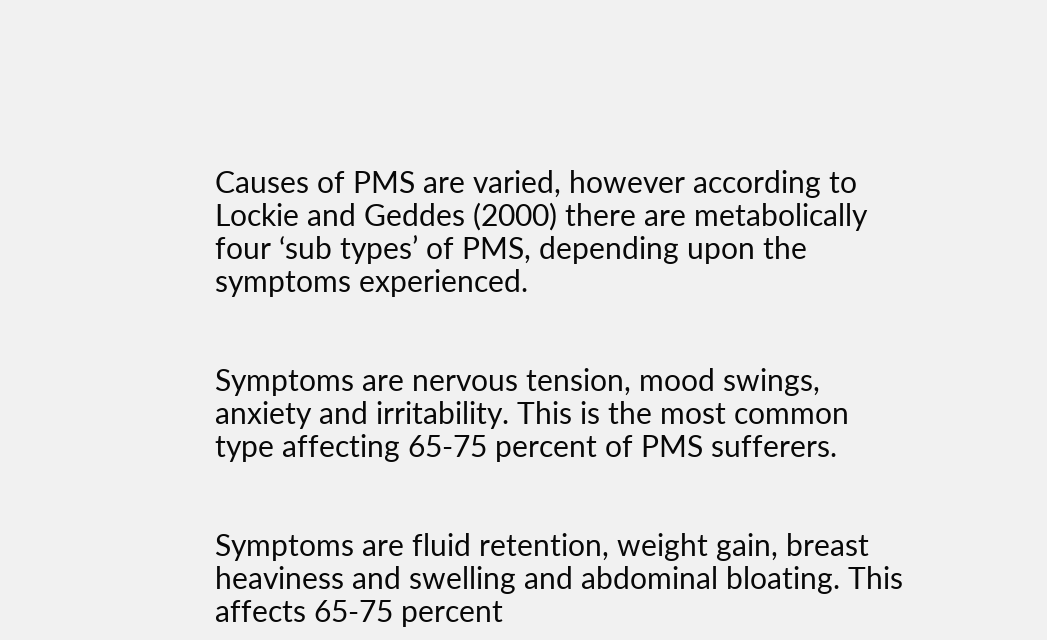Causes of PMS are varied, however according to Lockie and Geddes (2000) there are metabolically four ‘sub types’ of PMS, depending upon the symptoms experienced.


Symptoms are nervous tension, mood swings, anxiety and irritability. This is the most common type affecting 65-75 percent of PMS sufferers.


Symptoms are fluid retention, weight gain, breast heaviness and swelling and abdominal bloating. This affects 65-75 percent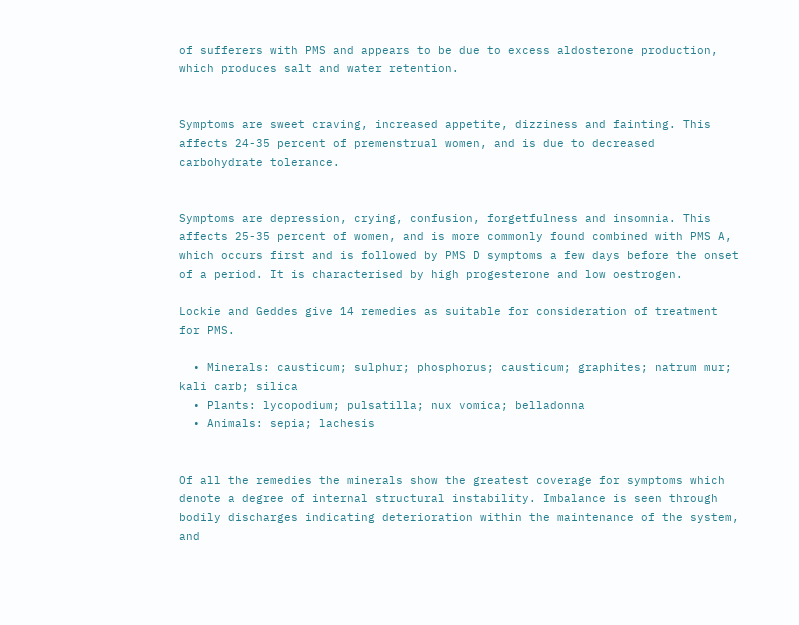of sufferers with PMS and appears to be due to excess aldosterone production, which produces salt and water retention.


Symptoms are sweet craving, increased appetite, dizziness and fainting. This affects 24-35 percent of premenstrual women, and is due to decreased carbohydrate tolerance.


Symptoms are depression, crying, confusion, forgetfulness and insomnia. This affects 25-35 percent of women, and is more commonly found combined with PMS A, which occurs first and is followed by PMS D symptoms a few days before the onset of a period. It is characterised by high progesterone and low oestrogen.

Lockie and Geddes give 14 remedies as suitable for consideration of treatment for PMS.

  • Minerals: causticum; sulphur; phosphorus; causticum; graphites; natrum mur; kali carb; silica
  • Plants: lycopodium; pulsatilla; nux vomica; belladonna
  • Animals: sepia; lachesis


Of all the remedies the minerals show the greatest coverage for symptoms which denote a degree of internal structural instability. Imbalance is seen through bodily discharges indicating deterioration within the maintenance of the system, and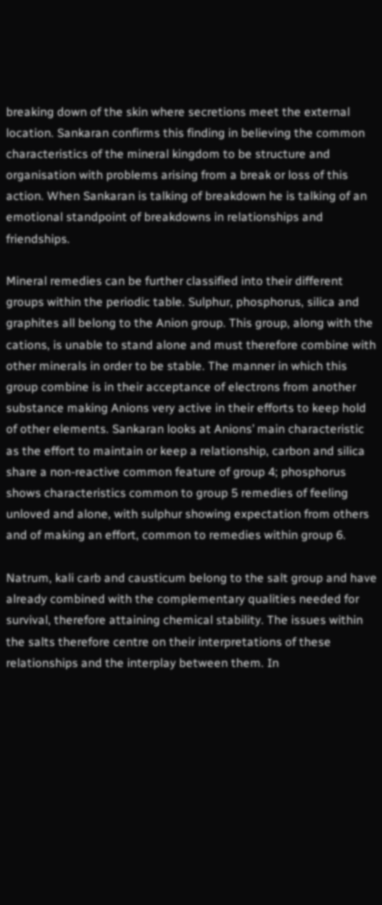breaking down of the skin where secretions meet the external location. Sankaran confirms this finding in believing the common characteristics of the mineral kingdom to be structure and organisation with problems arising from a break or loss of this action. When Sankaran is talking of breakdown he is talking of an emotional standpoint of breakdowns in relationships and friendships.

Mineral remedies can be further classified into their different groups within the periodic table. Sulphur, phosphorus, silica and graphites all belong to the Anion group. This group, along with the cations, is unable to stand alone and must therefore combine with other minerals in order to be stable. The manner in which this group combine is in their acceptance of electrons from another substance making Anions very active in their efforts to keep hold of other elements. Sankaran looks at Anions’ main characteristic as the effort to maintain or keep a relationship, carbon and silica share a non-reactive common feature of group 4; phosphorus shows characteristics common to group 5 remedies of feeling unloved and alone, with sulphur showing expectation from others and of making an effort, common to remedies within group 6.

Natrum, kali carb and causticum belong to the salt group and have already combined with the complementary qualities needed for survival, therefore attaining chemical stability. The issues within the salts therefore centre on their interpretations of these relationships and the interplay between them. In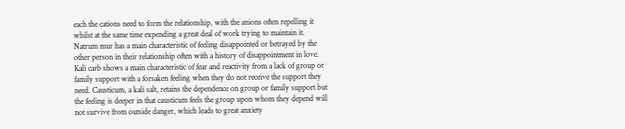each the cations need to form the relationship, with the anions often repelling it whilst at the same time expending a great deal of work trying to maintain it. Natrum mur has a main characteristic of feeling disappointed or betrayed by the other person in their relationship often with a history of disappointment in love. Kali carb shows a main characteristic of fear and reactivity from a lack of group or family support with a forsaken feeling when they do not receive the support they need. Causticum, a kali salt, retains the dependence on group or family support but the feeling is deeper in that causticum feels the group upon whom they depend will not survive from outside danger, which leads to great anxiety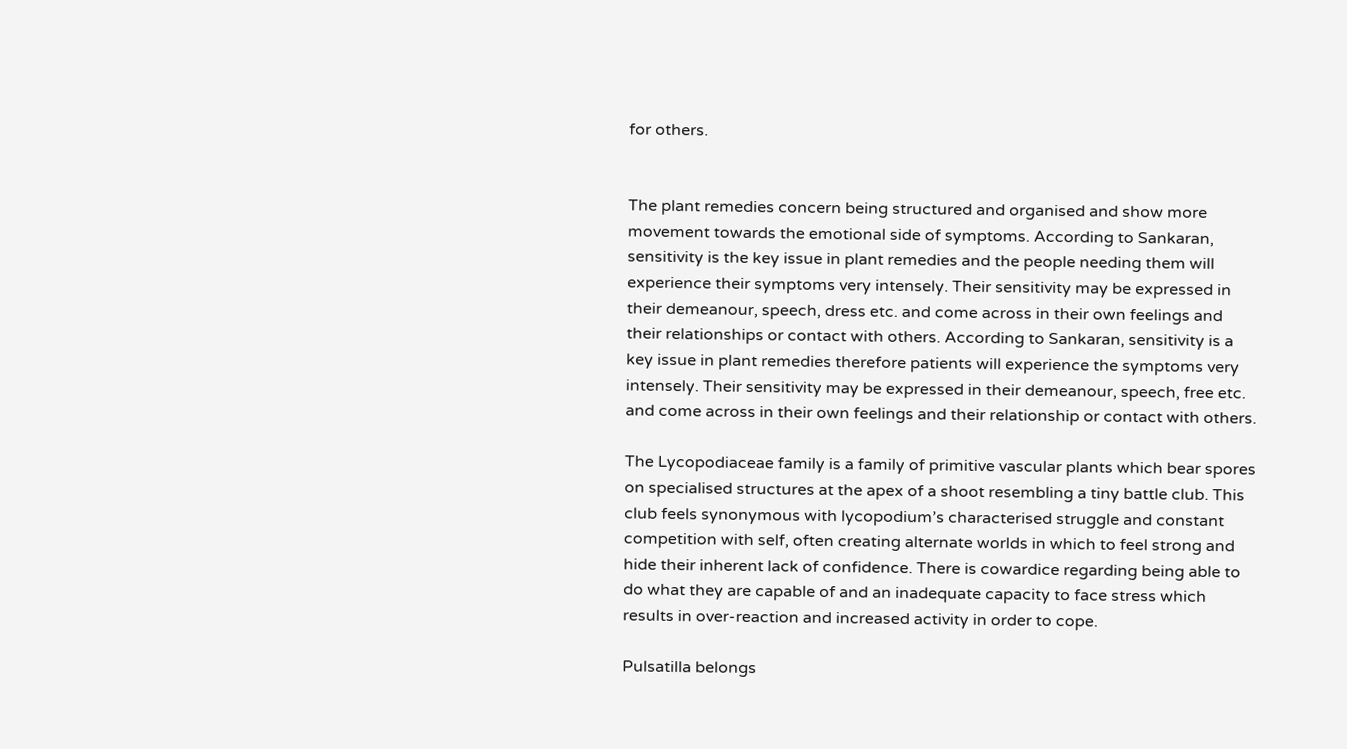for others.


The plant remedies concern being structured and organised and show more movement towards the emotional side of symptoms. According to Sankaran, sensitivity is the key issue in plant remedies and the people needing them will experience their symptoms very intensely. Their sensitivity may be expressed in their demeanour, speech, dress etc. and come across in their own feelings and their relationships or contact with others. According to Sankaran, sensitivity is a key issue in plant remedies therefore patients will experience the symptoms very intensely. Their sensitivity may be expressed in their demeanour, speech, free etc. and come across in their own feelings and their relationship or contact with others.

The Lycopodiaceae family is a family of primitive vascular plants which bear spores on specialised structures at the apex of a shoot resembling a tiny battle club. This club feels synonymous with lycopodium’s characterised struggle and constant competition with self, often creating alternate worlds in which to feel strong and hide their inherent lack of confidence. There is cowardice regarding being able to do what they are capable of and an inadequate capacity to face stress which results in over-reaction and increased activity in order to cope.

Pulsatilla belongs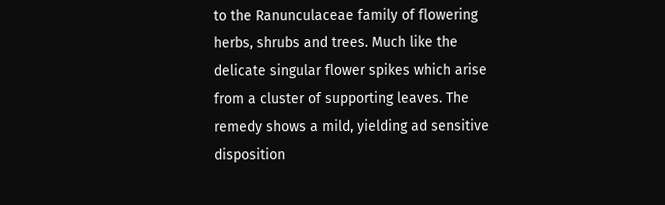to the Ranunculaceae family of flowering herbs, shrubs and trees. Much like the delicate singular flower spikes which arise from a cluster of supporting leaves. The remedy shows a mild, yielding ad sensitive disposition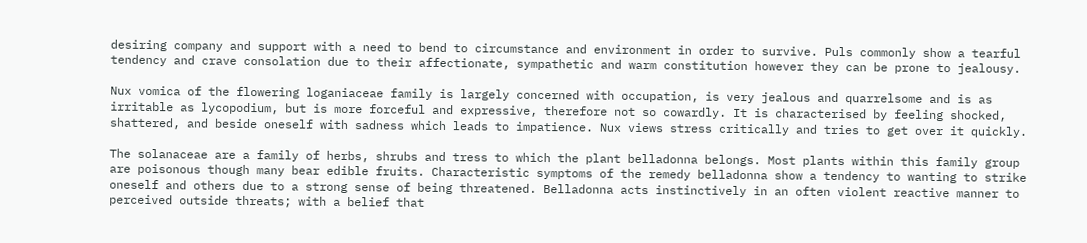desiring company and support with a need to bend to circumstance and environment in order to survive. Puls commonly show a tearful tendency and crave consolation due to their affectionate, sympathetic and warm constitution however they can be prone to jealousy.

Nux vomica of the flowering loganiaceae family is largely concerned with occupation, is very jealous and quarrelsome and is as irritable as lycopodium, but is more forceful and expressive, therefore not so cowardly. It is characterised by feeling shocked, shattered, and beside oneself with sadness which leads to impatience. Nux views stress critically and tries to get over it quickly.

The solanaceae are a family of herbs, shrubs and tress to which the plant belladonna belongs. Most plants within this family group are poisonous though many bear edible fruits. Characteristic symptoms of the remedy belladonna show a tendency to wanting to strike oneself and others due to a strong sense of being threatened. Belladonna acts instinctively in an often violent reactive manner to perceived outside threats; with a belief that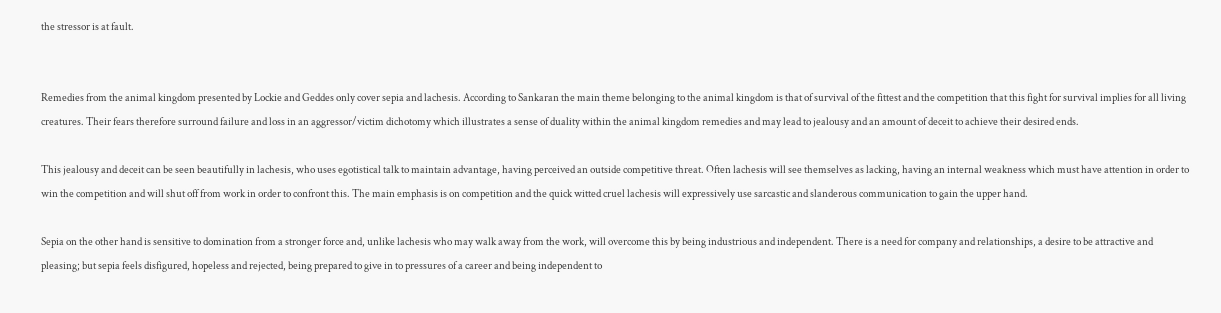the stressor is at fault.


Remedies from the animal kingdom presented by Lockie and Geddes only cover sepia and lachesis. According to Sankaran the main theme belonging to the animal kingdom is that of survival of the fittest and the competition that this fight for survival implies for all living creatures. Their fears therefore surround failure and loss in an aggressor/victim dichotomy which illustrates a sense of duality within the animal kingdom remedies and may lead to jealousy and an amount of deceit to achieve their desired ends.

This jealousy and deceit can be seen beautifully in lachesis, who uses egotistical talk to maintain advantage, having perceived an outside competitive threat. Often lachesis will see themselves as lacking, having an internal weakness which must have attention in order to win the competition and will shut off from work in order to confront this. The main emphasis is on competition and the quick witted cruel lachesis will expressively use sarcastic and slanderous communication to gain the upper hand.

Sepia on the other hand is sensitive to domination from a stronger force and, unlike lachesis who may walk away from the work, will overcome this by being industrious and independent. There is a need for company and relationships, a desire to be attractive and pleasing; but sepia feels disfigured, hopeless and rejected, being prepared to give in to pressures of a career and being independent to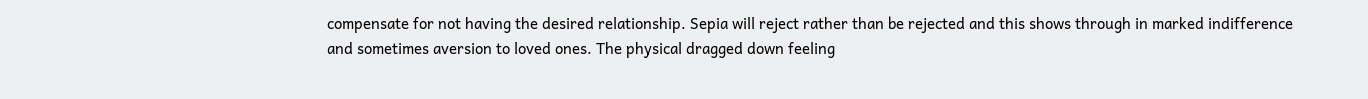compensate for not having the desired relationship. Sepia will reject rather than be rejected and this shows through in marked indifference and sometimes aversion to loved ones. The physical dragged down feeling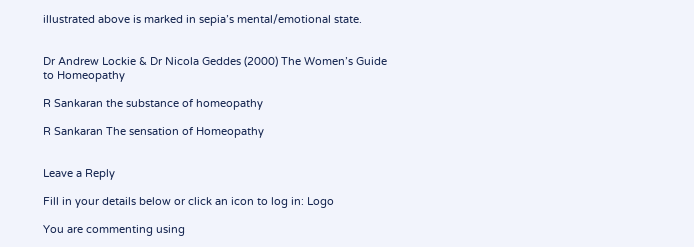illustrated above is marked in sepia’s mental/emotional state.


Dr Andrew Lockie & Dr Nicola Geddes (2000) The Women’s Guide to Homeopathy

R Sankaran the substance of homeopathy

R Sankaran The sensation of Homeopathy


Leave a Reply

Fill in your details below or click an icon to log in: Logo

You are commenting using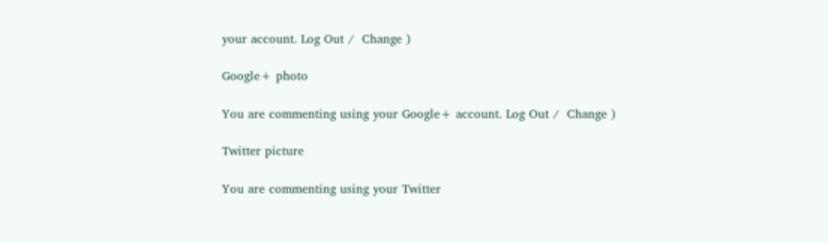your account. Log Out /  Change )

Google+ photo

You are commenting using your Google+ account. Log Out /  Change )

Twitter picture

You are commenting using your Twitter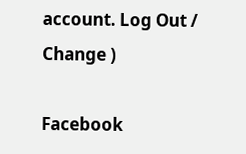account. Log Out /  Change )

Facebook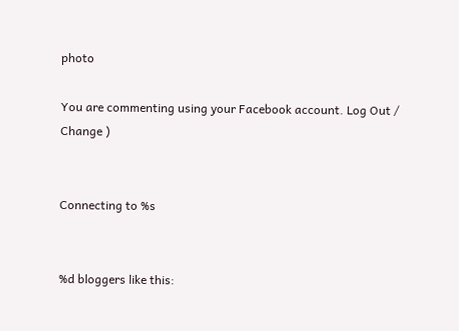photo

You are commenting using your Facebook account. Log Out /  Change )


Connecting to %s


%d bloggers like this: